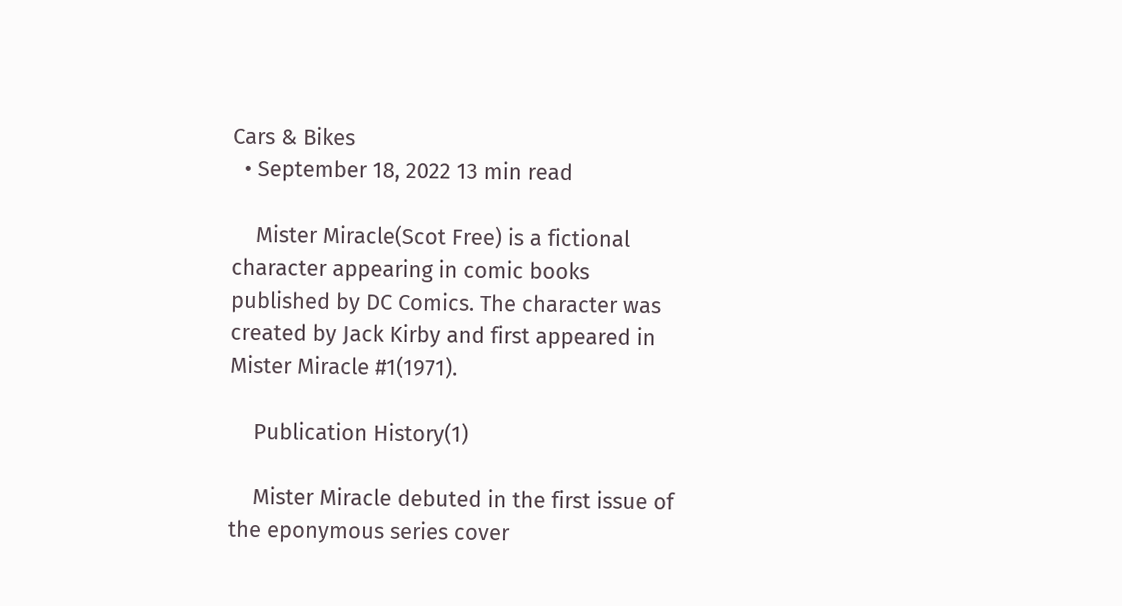Cars & Bikes
  • September 18, 2022 13 min read

    Mister Miracle(Scot Free) is a fictional character appearing in comic books published by DC Comics. The character was created by Jack Kirby and first appeared in Mister Miracle #1(1971).

    Publication History(1)

    Mister Miracle debuted in the first issue of the eponymous series cover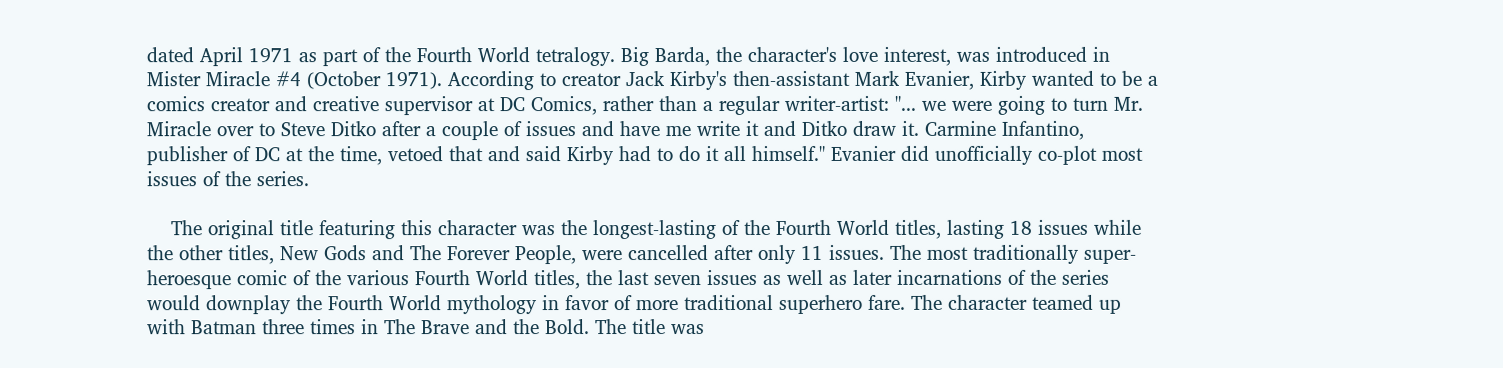dated April 1971 as part of the Fourth World tetralogy. Big Barda, the character's love interest, was introduced in Mister Miracle #4 (October 1971). According to creator Jack Kirby's then-assistant Mark Evanier, Kirby wanted to be a comics creator and creative supervisor at DC Comics, rather than a regular writer-artist: "... we were going to turn Mr. Miracle over to Steve Ditko after a couple of issues and have me write it and Ditko draw it. Carmine Infantino, publisher of DC at the time, vetoed that and said Kirby had to do it all himself." Evanier did unofficially co-plot most issues of the series.

    The original title featuring this character was the longest-lasting of the Fourth World titles, lasting 18 issues while the other titles, New Gods and The Forever People, were cancelled after only 11 issues. The most traditionally super-heroesque comic of the various Fourth World titles, the last seven issues as well as later incarnations of the series would downplay the Fourth World mythology in favor of more traditional superhero fare. The character teamed up with Batman three times in The Brave and the Bold. The title was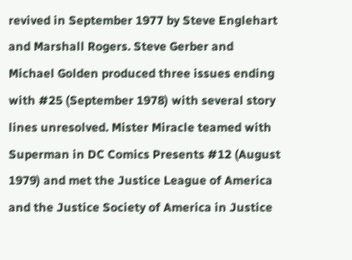revived in September 1977 by Steve Englehart and Marshall Rogers. Steve Gerber and Michael Golden produced three issues ending with #25 (September 1978) with several story lines unresolved. Mister Miracle teamed with Superman in DC Comics Presents #12 (August 1979) and met the Justice League of America and the Justice Society of America in Justice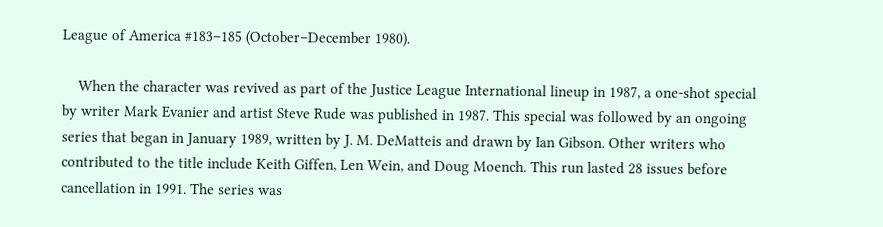League of America #183–185 (October–December 1980).

    When the character was revived as part of the Justice League International lineup in 1987, a one-shot special by writer Mark Evanier and artist Steve Rude was published in 1987. This special was followed by an ongoing series that began in January 1989, written by J. M. DeMatteis and drawn by Ian Gibson. Other writers who contributed to the title include Keith Giffen, Len Wein, and Doug Moench. This run lasted 28 issues before cancellation in 1991. The series was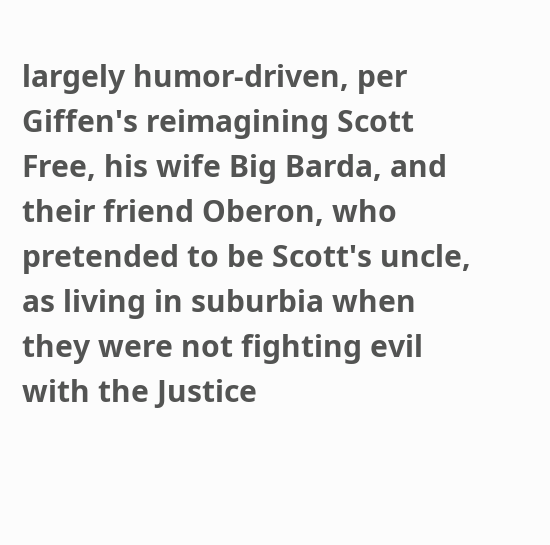largely humor-driven, per Giffen's reimagining Scott Free, his wife Big Barda, and their friend Oberon, who pretended to be Scott's uncle, as living in suburbia when they were not fighting evil with the Justice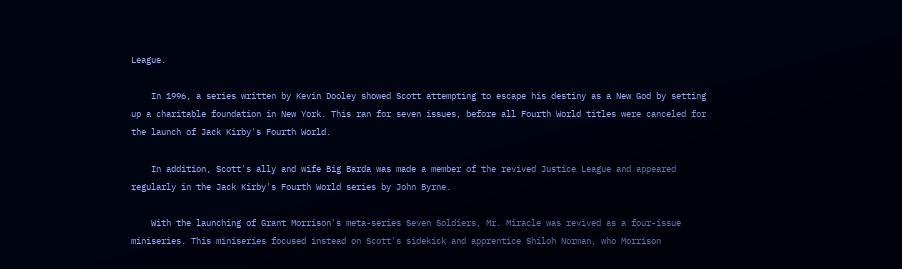League.

    In 1996, a series written by Kevin Dooley showed Scott attempting to escape his destiny as a New God by setting up a charitable foundation in New York. This ran for seven issues, before all Fourth World titles were canceled for the launch of Jack Kirby's Fourth World.

    In addition, Scott's ally and wife Big Barda was made a member of the revived Justice League and appeared regularly in the Jack Kirby's Fourth World series by John Byrne.

    With the launching of Grant Morrison's meta-series Seven Soldiers, Mr. Miracle was revived as a four-issue miniseries. This miniseries focused instead on Scott's sidekick and apprentice Shiloh Norman, who Morrison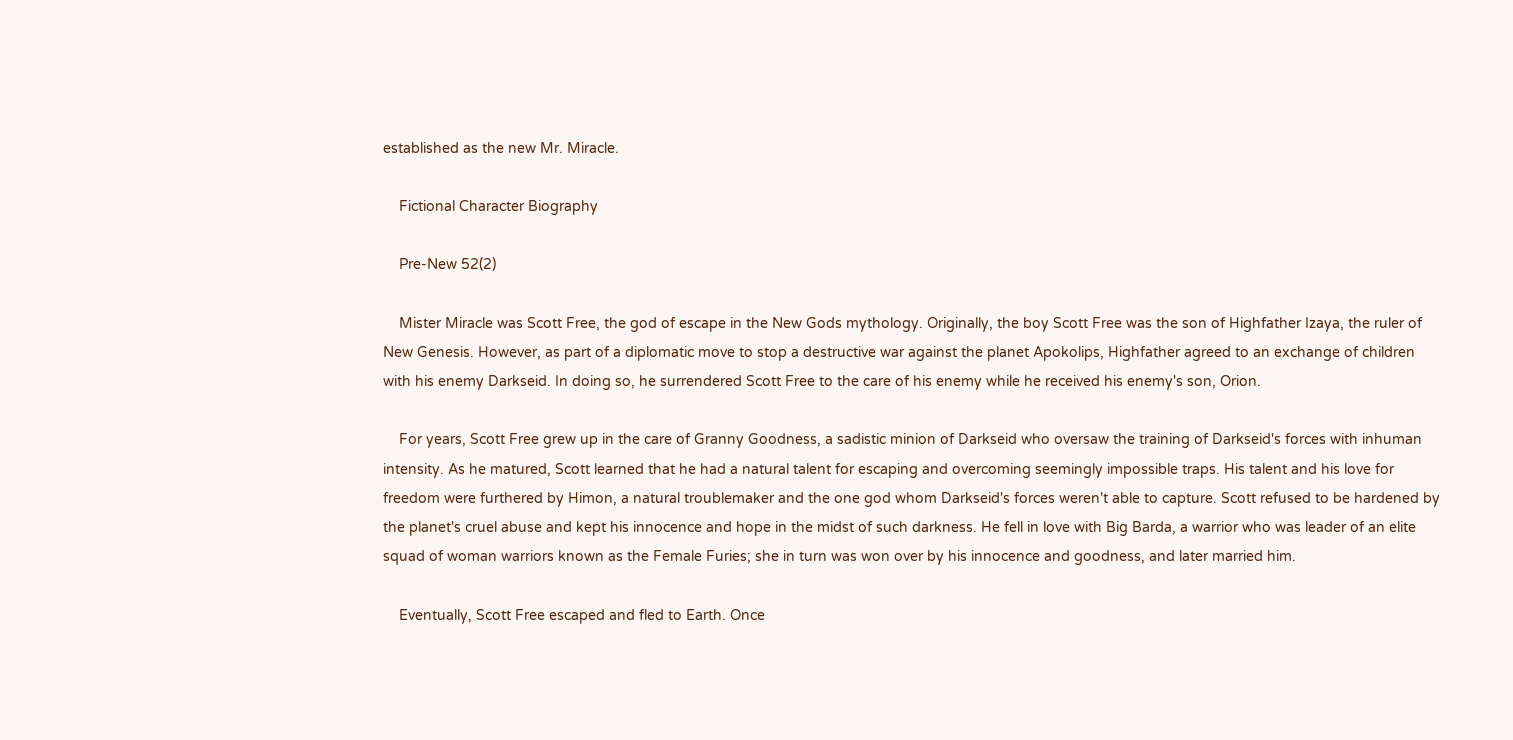established as the new Mr. Miracle.

    Fictional Character Biography

    Pre-New 52(2)

    Mister Miracle was Scott Free, the god of escape in the New Gods mythology. Originally, the boy Scott Free was the son of Highfather Izaya, the ruler of New Genesis. However, as part of a diplomatic move to stop a destructive war against the planet Apokolips, Highfather agreed to an exchange of children with his enemy Darkseid. In doing so, he surrendered Scott Free to the care of his enemy while he received his enemy's son, Orion.

    For years, Scott Free grew up in the care of Granny Goodness, a sadistic minion of Darkseid who oversaw the training of Darkseid's forces with inhuman intensity. As he matured, Scott learned that he had a natural talent for escaping and overcoming seemingly impossible traps. His talent and his love for freedom were furthered by Himon, a natural troublemaker and the one god whom Darkseid's forces weren't able to capture. Scott refused to be hardened by the planet's cruel abuse and kept his innocence and hope in the midst of such darkness. He fell in love with Big Barda, a warrior who was leader of an elite squad of woman warriors known as the Female Furies; she in turn was won over by his innocence and goodness, and later married him.

    Eventually, Scott Free escaped and fled to Earth. Once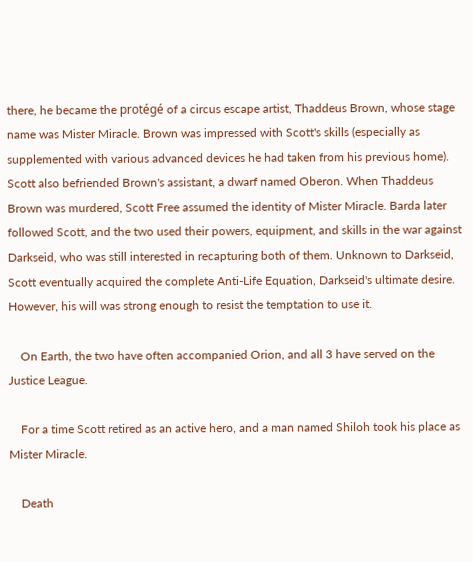there, he became the protégé of a circus escape artist, Thaddeus Brown, whose stage name was Mister Miracle. Brown was impressed with Scott's skills (especially as supplemented with various advanced devices he had taken from his previous home). Scott also befriended Brown's assistant, a dwarf named Oberon. When Thaddeus Brown was murdered, Scott Free assumed the identity of Mister Miracle. Barda later followed Scott, and the two used their powers, equipment, and skills in the war against Darkseid, who was still interested in recapturing both of them. Unknown to Darkseid, Scott eventually acquired the complete Anti-Life Equation, Darkseid's ultimate desire. However, his will was strong enough to resist the temptation to use it.

    On Earth, the two have often accompanied Orion, and all 3 have served on the Justice League.

    For a time Scott retired as an active hero, and a man named Shiloh took his place as Mister Miracle.

    Death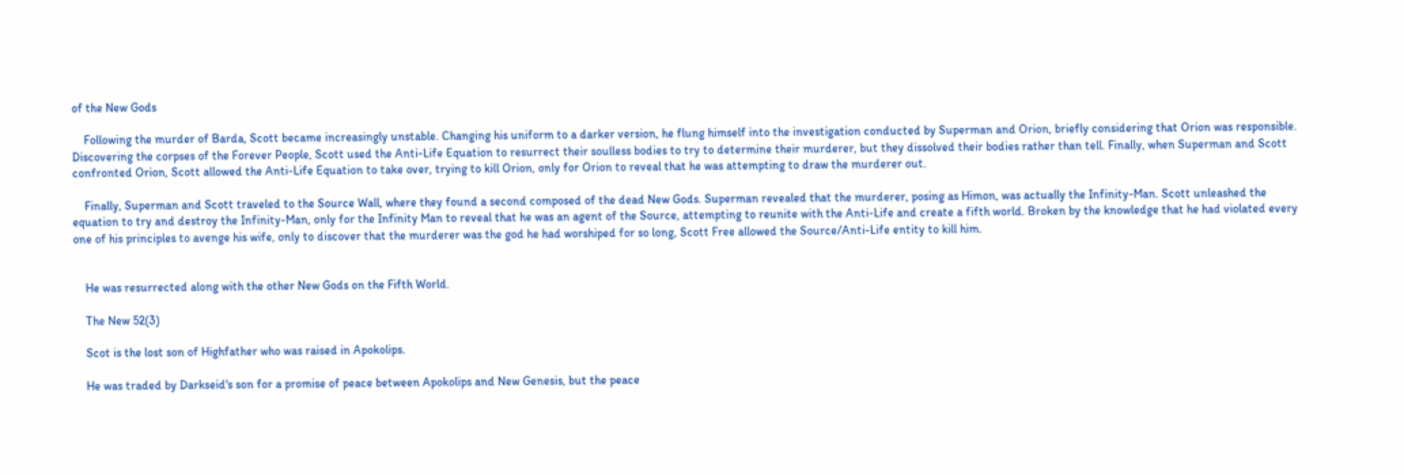of the New Gods

    Following the murder of Barda, Scott became increasingly unstable. Changing his uniform to a darker version, he flung himself into the investigation conducted by Superman and Orion, briefly considering that Orion was responsible. Discovering the corpses of the Forever People, Scott used the Anti-Life Equation to resurrect their soulless bodies to try to determine their murderer, but they dissolved their bodies rather than tell. Finally, when Superman and Scott confronted Orion, Scott allowed the Anti-Life Equation to take over, trying to kill Orion, only for Orion to reveal that he was attempting to draw the murderer out.

    Finally, Superman and Scott traveled to the Source Wall, where they found a second composed of the dead New Gods. Superman revealed that the murderer, posing as Himon, was actually the Infinity-Man. Scott unleashed the equation to try and destroy the Infinity-Man, only for the Infinity Man to reveal that he was an agent of the Source, attempting to reunite with the Anti-Life and create a fifth world. Broken by the knowledge that he had violated every one of his principles to avenge his wife, only to discover that the murderer was the god he had worshiped for so long, Scott Free allowed the Source/Anti-Life entity to kill him.


    He was resurrected along with the other New Gods on the Fifth World.

    The New 52(3)

    Scot is the lost son of Highfather who was raised in Apokolips.

    He was traded by Darkseid's son for a promise of peace between Apokolips and New Genesis, but the peace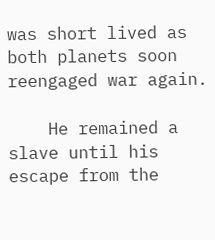was short lived as both planets soon reengaged war again.

    He remained a slave until his escape from the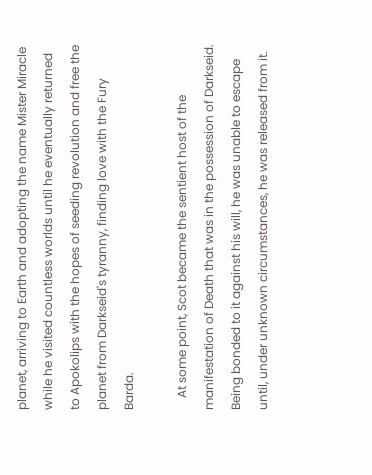planet, arriving to Earth and adopting the name Mister Miracle while he visited countless worlds until he eventually returned to Apokolips with the hopes of seeding revolution and free the planet from Darkseid's tyranny, finding love with the Fury Barda.

    At some point, Scot became the sentient host of the manifestation of Death that was in the possession of Darkseid. Being bonded to it against his will, he was unable to escape until, under unknown circumstances, he was released from it.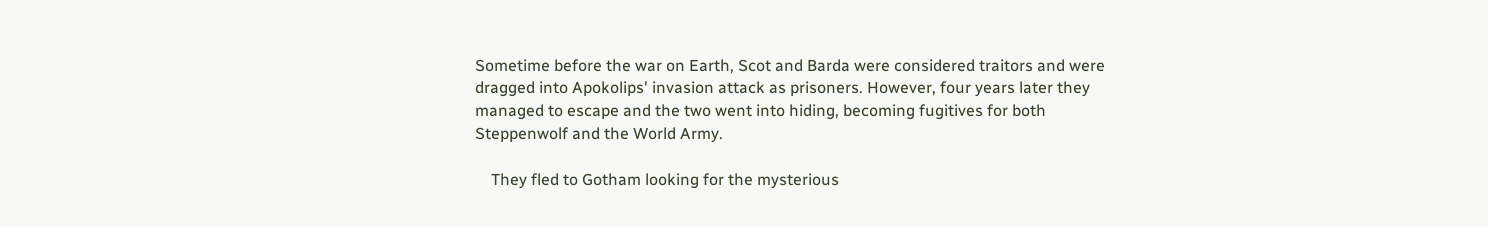Sometime before the war on Earth, Scot and Barda were considered traitors and were dragged into Apokolips' invasion attack as prisoners. However, four years later they managed to escape and the two went into hiding, becoming fugitives for both Steppenwolf and the World Army.

    They fled to Gotham looking for the mysterious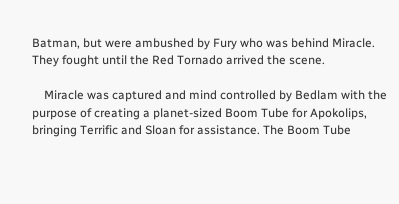Batman, but were ambushed by Fury who was behind Miracle. They fought until the Red Tornado arrived the scene.

    Miracle was captured and mind controlled by Bedlam with the purpose of creating a planet-sized Boom Tube for Apokolips, bringing Terrific and Sloan for assistance. The Boom Tube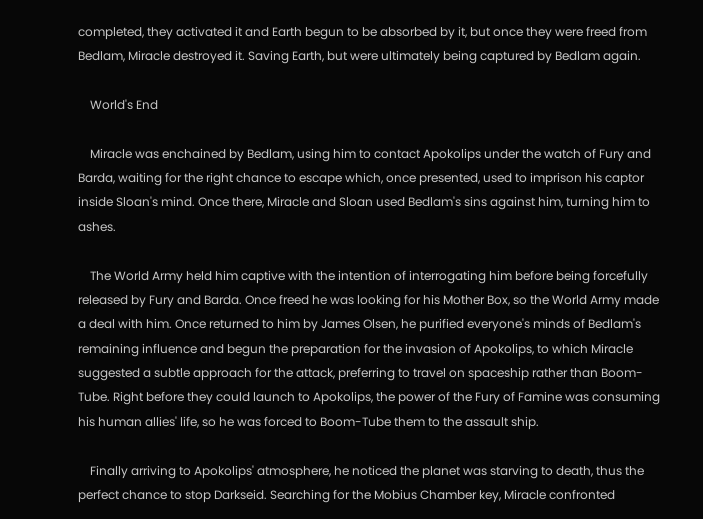completed, they activated it and Earth begun to be absorbed by it, but once they were freed from Bedlam, Miracle destroyed it. Saving Earth, but were ultimately being captured by Bedlam again.

    World's End

    Miracle was enchained by Bedlam, using him to contact Apokolips under the watch of Fury and Barda, waiting for the right chance to escape which, once presented, used to imprison his captor inside Sloan's mind. Once there, Miracle and Sloan used Bedlam's sins against him, turning him to ashes.

    The World Army held him captive with the intention of interrogating him before being forcefully released by Fury and Barda. Once freed he was looking for his Mother Box, so the World Army made a deal with him. Once returned to him by James Olsen, he purified everyone's minds of Bedlam's remaining influence and begun the preparation for the invasion of Apokolips, to which Miracle suggested a subtle approach for the attack, preferring to travel on spaceship rather than Boom-Tube. Right before they could launch to Apokolips, the power of the Fury of Famine was consuming his human allies' life, so he was forced to Boom-Tube them to the assault ship.

    Finally arriving to Apokolips' atmosphere, he noticed the planet was starving to death, thus the perfect chance to stop Darkseid. Searching for the Mobius Chamber key, Miracle confronted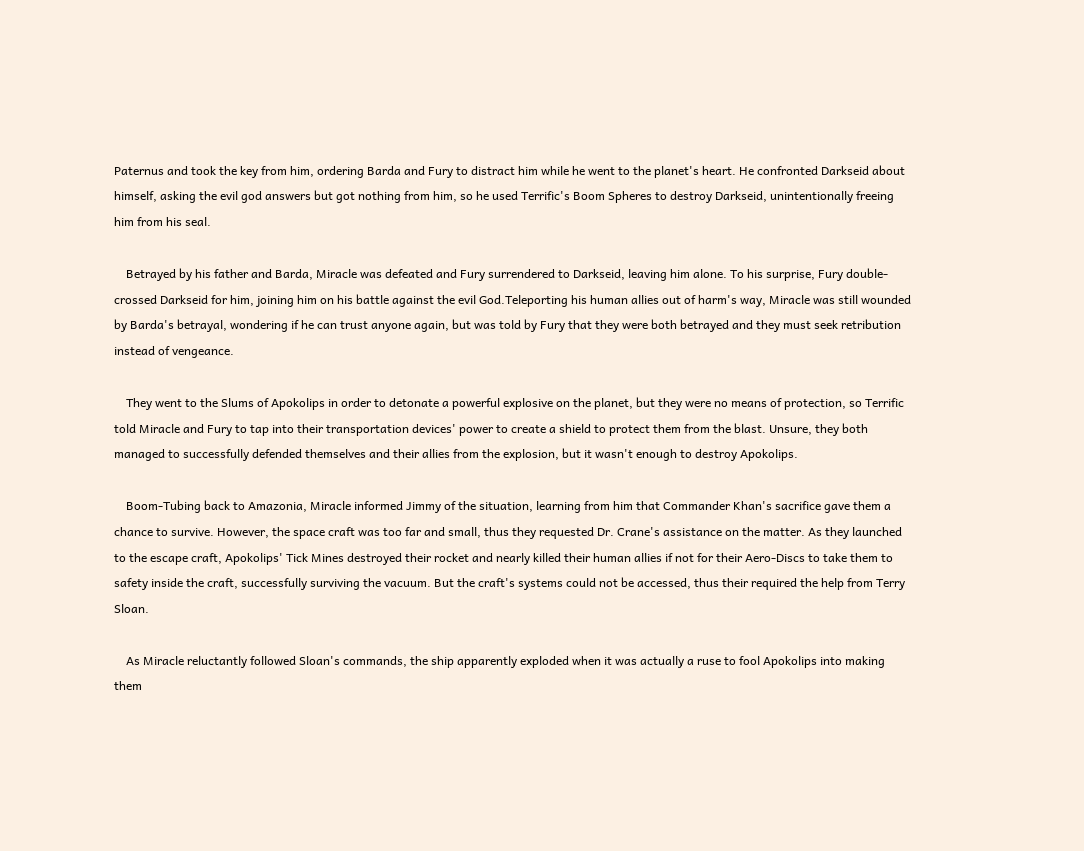Paternus and took the key from him, ordering Barda and Fury to distract him while he went to the planet's heart. He confronted Darkseid about himself, asking the evil god answers but got nothing from him, so he used Terrific's Boom Spheres to destroy Darkseid, unintentionally freeing him from his seal.

    Betrayed by his father and Barda, Miracle was defeated and Fury surrendered to Darkseid, leaving him alone. To his surprise, Fury double-crossed Darkseid for him, joining him on his battle against the evil God.Teleporting his human allies out of harm's way, Miracle was still wounded by Barda's betrayal, wondering if he can trust anyone again, but was told by Fury that they were both betrayed and they must seek retribution instead of vengeance.

    They went to the Slums of Apokolips in order to detonate a powerful explosive on the planet, but they were no means of protection, so Terrific told Miracle and Fury to tap into their transportation devices' power to create a shield to protect them from the blast. Unsure, they both managed to successfully defended themselves and their allies from the explosion, but it wasn't enough to destroy Apokolips.

    Boom-Tubing back to Amazonia, Miracle informed Jimmy of the situation, learning from him that Commander Khan's sacrifice gave them a chance to survive. However, the space craft was too far and small, thus they requested Dr. Crane's assistance on the matter. As they launched to the escape craft, Apokolips' Tick Mines destroyed their rocket and nearly killed their human allies if not for their Aero-Discs to take them to safety inside the craft, successfully surviving the vacuum. But the craft's systems could not be accessed, thus their required the help from Terry Sloan.

    As Miracle reluctantly followed Sloan's commands, the ship apparently exploded when it was actually a ruse to fool Apokolips into making them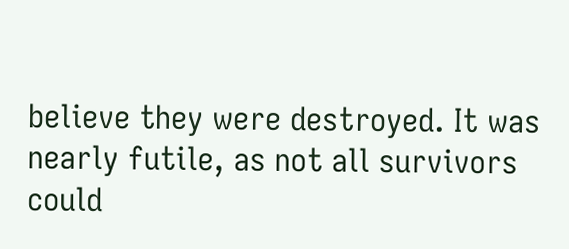believe they were destroyed. It was nearly futile, as not all survivors could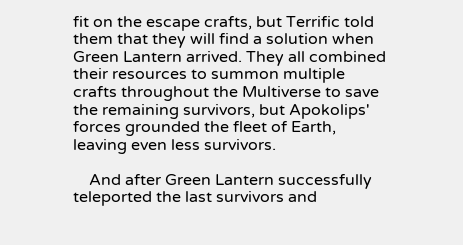fit on the escape crafts, but Terrific told them that they will find a solution when Green Lantern arrived. They all combined their resources to summon multiple crafts throughout the Multiverse to save the remaining survivors, but Apokolips' forces grounded the fleet of Earth, leaving even less survivors.

    And after Green Lantern successfully teleported the last survivors and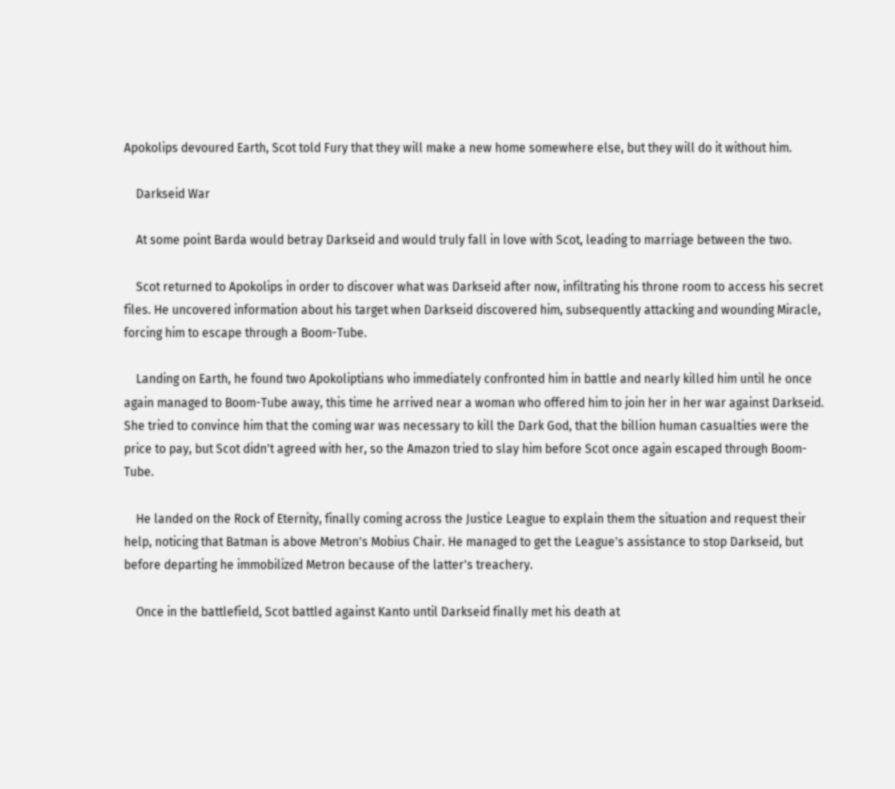Apokolips devoured Earth, Scot told Fury that they will make a new home somewhere else, but they will do it without him.

    Darkseid War

    At some point Barda would betray Darkseid and would truly fall in love with Scot, leading to marriage between the two.

    Scot returned to Apokolips in order to discover what was Darkseid after now, infiltrating his throne room to access his secret files. He uncovered information about his target when Darkseid discovered him, subsequently attacking and wounding Miracle, forcing him to escape through a Boom-Tube.

    Landing on Earth, he found two Apokoliptians who immediately confronted him in battle and nearly killed him until he once again managed to Boom-Tube away, this time he arrived near a woman who offered him to join her in her war against Darkseid. She tried to convince him that the coming war was necessary to kill the Dark God, that the billion human casualties were the price to pay, but Scot didn't agreed with her, so the Amazon tried to slay him before Scot once again escaped through Boom-Tube.

    He landed on the Rock of Eternity, finally coming across the Justice League to explain them the situation and request their help, noticing that Batman is above Metron's Mobius Chair. He managed to get the League's assistance to stop Darkseid, but before departing he immobilized Metron because of the latter's treachery.

    Once in the battlefield, Scot battled against Kanto until Darkseid finally met his death at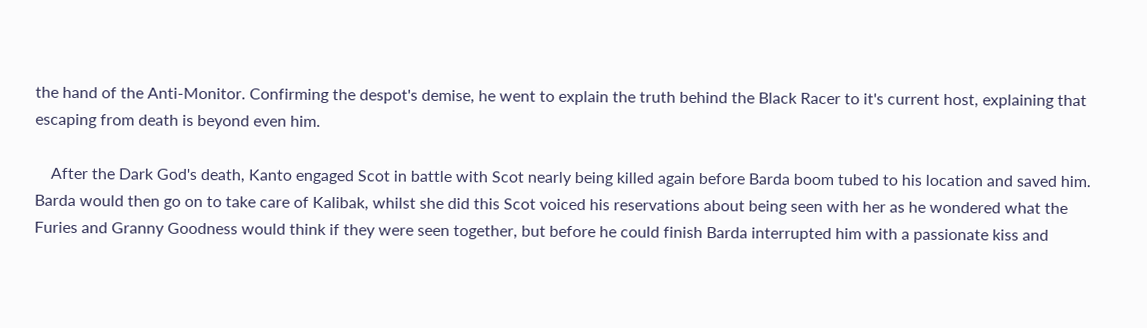the hand of the Anti-Monitor. Confirming the despot's demise, he went to explain the truth behind the Black Racer to it's current host, explaining that escaping from death is beyond even him.

    After the Dark God's death, Kanto engaged Scot in battle with Scot nearly being killed again before Barda boom tubed to his location and saved him. Barda would then go on to take care of Kalibak, whilst she did this Scot voiced his reservations about being seen with her as he wondered what the Furies and Granny Goodness would think if they were seen together, but before he could finish Barda interrupted him with a passionate kiss and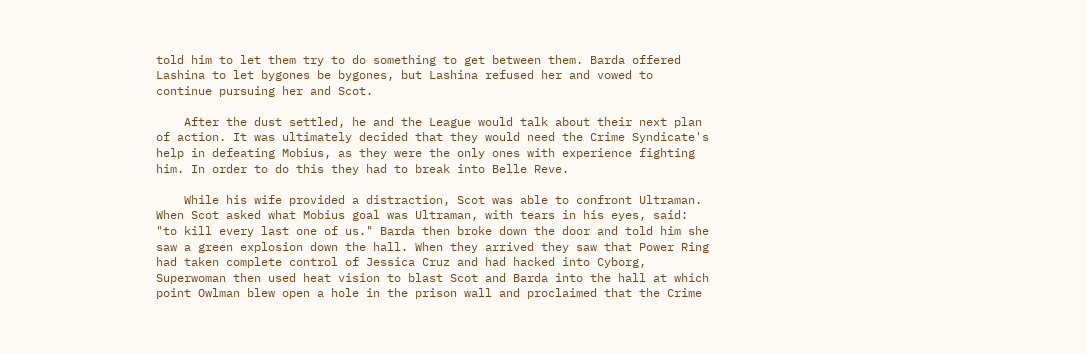told him to let them try to do something to get between them. Barda offered Lashina to let bygones be bygones, but Lashina refused her and vowed to continue pursuing her and Scot.

    After the dust settled, he and the League would talk about their next plan of action. It was ultimately decided that they would need the Crime Syndicate's help in defeating Mobius, as they were the only ones with experience fighting him. In order to do this they had to break into Belle Reve.

    While his wife provided a distraction, Scot was able to confront Ultraman. When Scot asked what Mobius goal was Ultraman, with tears in his eyes, said: "to kill every last one of us." Barda then broke down the door and told him she saw a green explosion down the hall. When they arrived they saw that Power Ring had taken complete control of Jessica Cruz and had hacked into Cyborg, Superwoman then used heat vision to blast Scot and Barda into the hall at which point Owlman blew open a hole in the prison wall and proclaimed that the Crime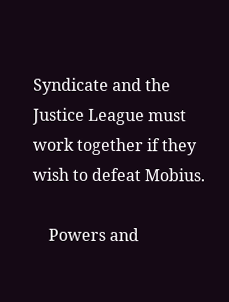Syndicate and the Justice League must work together if they wish to defeat Mobius.

    Powers and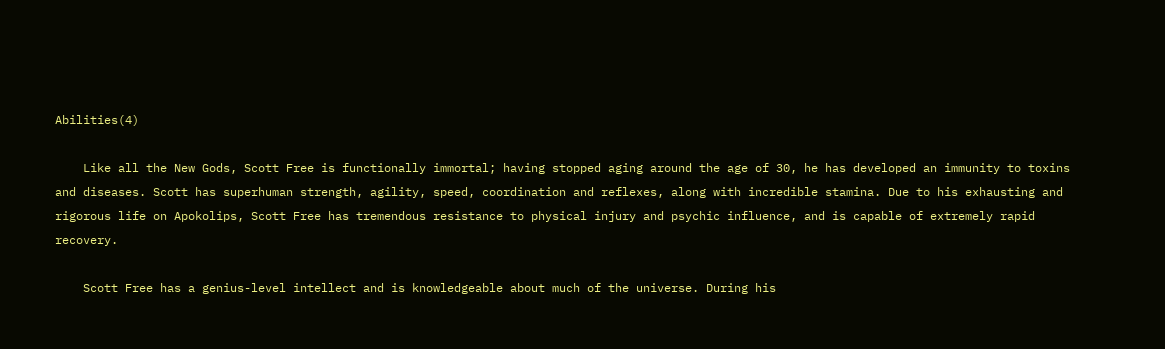Abilities(4)

    Like all the New Gods, Scott Free is functionally immortal; having stopped aging around the age of 30, he has developed an immunity to toxins and diseases. Scott has superhuman strength, agility, speed, coordination and reflexes, along with incredible stamina. Due to his exhausting and rigorous life on Apokolips, Scott Free has tremendous resistance to physical injury and psychic influence, and is capable of extremely rapid recovery.

    Scott Free has a genius-level intellect and is knowledgeable about much of the universe. During his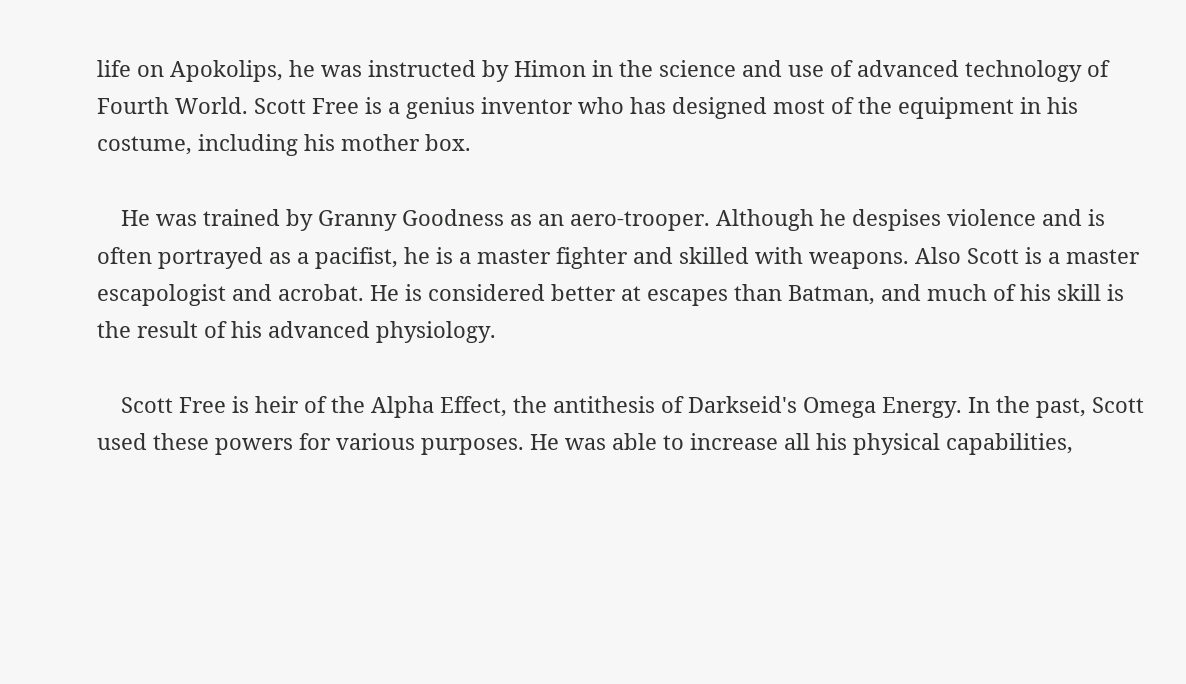life on Apokolips, he was instructed by Himon in the science and use of advanced technology of Fourth World. Scott Free is a genius inventor who has designed most of the equipment in his costume, including his mother box.

    He was trained by Granny Goodness as an aero-trooper. Although he despises violence and is often portrayed as a pacifist, he is a master fighter and skilled with weapons. Also Scott is a master escapologist and acrobat. He is considered better at escapes than Batman, and much of his skill is the result of his advanced physiology.

    Scott Free is heir of the Alpha Effect, the antithesis of Darkseid's Omega Energy. In the past, Scott used these powers for various purposes. He was able to increase all his physical capabilities,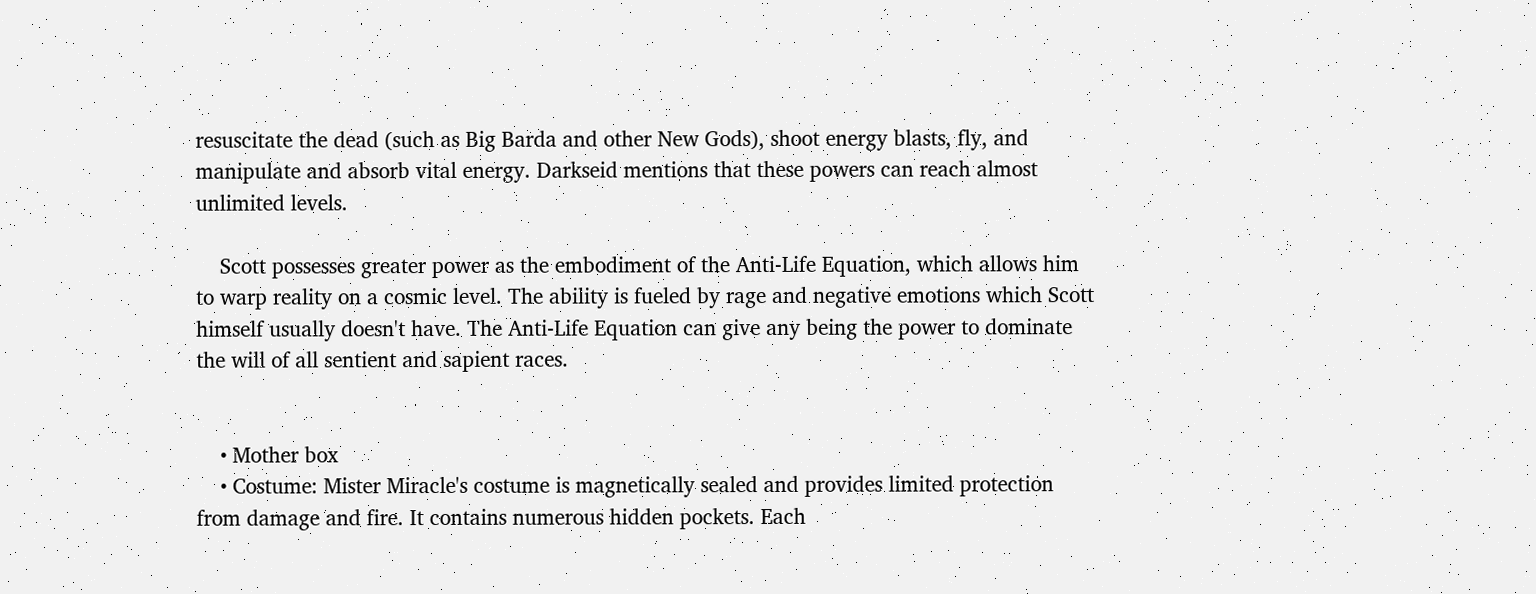resuscitate the dead (such as Big Barda and other New Gods), shoot energy blasts, fly, and manipulate and absorb vital energy. Darkseid mentions that these powers can reach almost unlimited levels.

    Scott possesses greater power as the embodiment of the Anti-Life Equation, which allows him to warp reality on a cosmic level. The ability is fueled by rage and negative emotions which Scott himself usually doesn't have. The Anti-Life Equation can give any being the power to dominate the will of all sentient and sapient races.


    • Mother box
    • Costume: Mister Miracle's costume is magnetically sealed and provides limited protection from damage and fire. It contains numerous hidden pockets. Each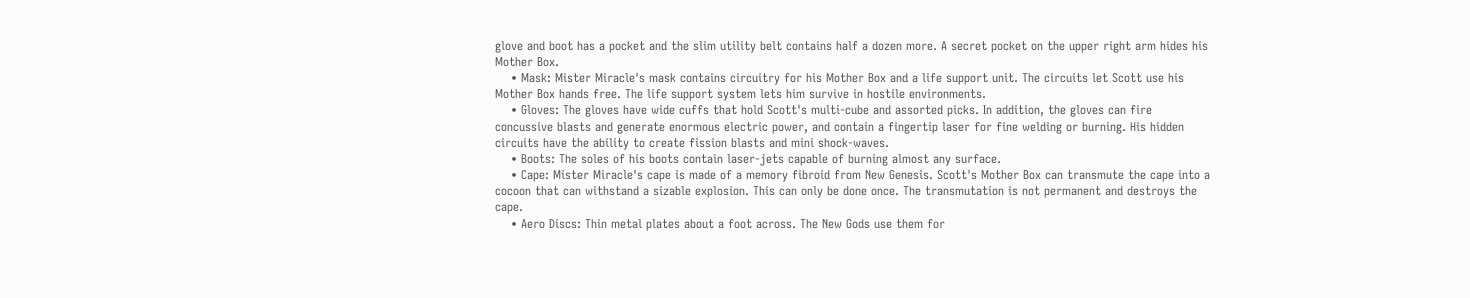glove and boot has a pocket and the slim utility belt contains half a dozen more. A secret pocket on the upper right arm hides his Mother Box.
    • Mask: Mister Miracle's mask contains circuitry for his Mother Box and a life support unit. The circuits let Scott use his Mother Box hands free. The life support system lets him survive in hostile environments.
    • Gloves: The gloves have wide cuffs that hold Scott's multi-cube and assorted picks. In addition, the gloves can fire concussive blasts and generate enormous electric power, and contain a fingertip laser for fine welding or burning. His hidden circuits have the ability to create fission blasts and mini shock-waves.
    • Boots: The soles of his boots contain laser-jets capable of burning almost any surface.
    • Cape: Mister Miracle's cape is made of a memory fibroid from New Genesis. Scott's Mother Box can transmute the cape into a cocoon that can withstand a sizable explosion. This can only be done once. The transmutation is not permanent and destroys the cape.
    • Aero Discs: Thin metal plates about a foot across. The New Gods use them for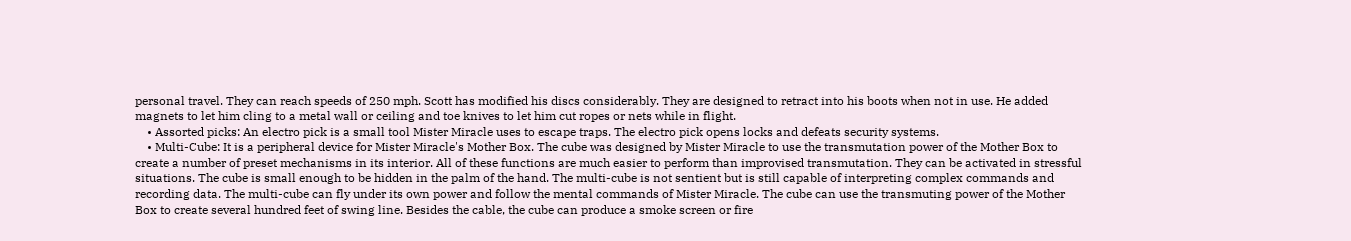personal travel. They can reach speeds of 250 mph. Scott has modified his discs considerably. They are designed to retract into his boots when not in use. He added magnets to let him cling to a metal wall or ceiling and toe knives to let him cut ropes or nets while in flight.
    • Assorted picks: An electro pick is a small tool Mister Miracle uses to escape traps. The electro pick opens locks and defeats security systems.
    • Multi-Cube: It is a peripheral device for Mister Miracle's Mother Box. The cube was designed by Mister Miracle to use the transmutation power of the Mother Box to create a number of preset mechanisms in its interior. All of these functions are much easier to perform than improvised transmutation. They can be activated in stressful situations. The cube is small enough to be hidden in the palm of the hand. The multi-cube is not sentient but is still capable of interpreting complex commands and recording data. The multi-cube can fly under its own power and follow the mental commands of Mister Miracle. The cube can use the transmuting power of the Mother Box to create several hundred feet of swing line. Besides the cable, the cube can produce a smoke screen or fire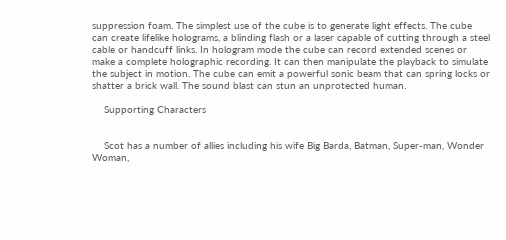suppression foam. The simplest use of the cube is to generate light effects. The cube can create lifelike holograms, a blinding flash or a laser capable of cutting through a steel cable or handcuff links. In hologram mode the cube can record extended scenes or make a complete holographic recording. It can then manipulate the playback to simulate the subject in motion. The cube can emit a powerful sonic beam that can spring locks or shatter a brick wall. The sound blast can stun an unprotected human.

    Supporting Characters


    Scot has a number of allies including his wife Big Barda, Batman, Super-man, Wonder Woman,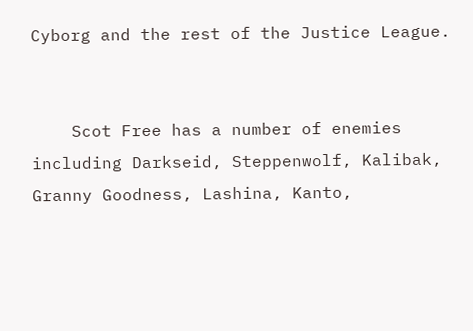Cyborg and the rest of the Justice League.


    Scot Free has a number of enemies including Darkseid, Steppenwolf, Kalibak, Granny Goodness, Lashina, Kanto,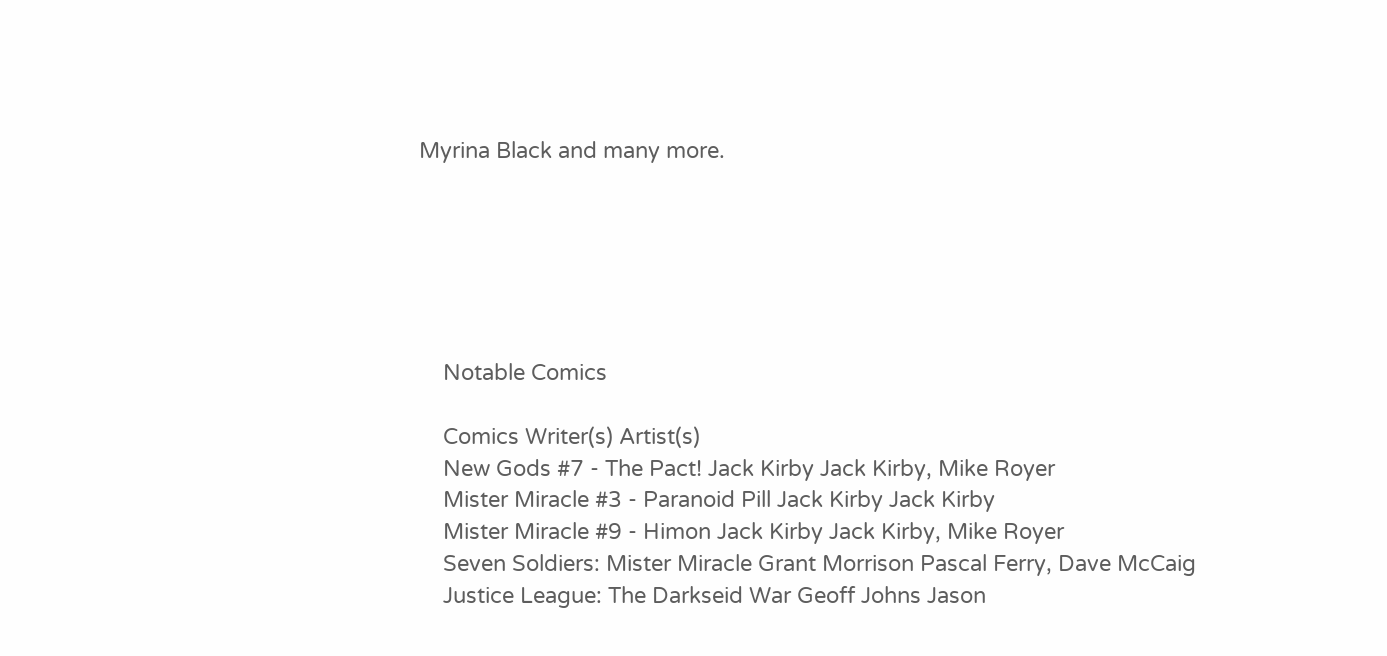Myrina Black and many more.






    Notable Comics

    Comics Writer(s) Artist(s)
    New Gods #7 - The Pact! Jack Kirby Jack Kirby, Mike Royer
    Mister Miracle #3 - Paranoid Pill Jack Kirby Jack Kirby
    Mister Miracle #9 - Himon Jack Kirby Jack Kirby, Mike Royer
    Seven Soldiers: Mister Miracle Grant Morrison Pascal Ferry, Dave McCaig
    Justice League: The Darkseid War Geoff Johns Jason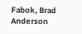Fabok, Brad Anderson